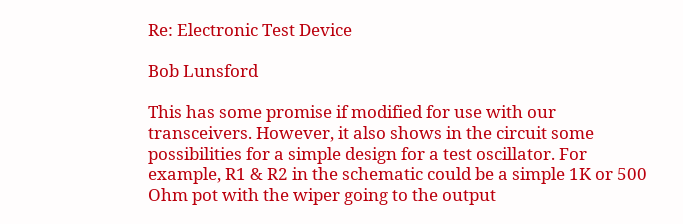Re: Electronic Test Device

Bob Lunsford

This has some promise if modified for use with our transceivers. However, it also shows in the circuit some possibilities for a simple design for a test oscillator. For example, R1 & R2 in the schematic could be a simple 1K or 500 Ohm pot with the wiper going to the output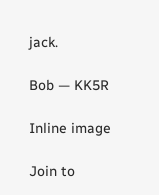jack.

Bob — KK5R

Inline image

Join to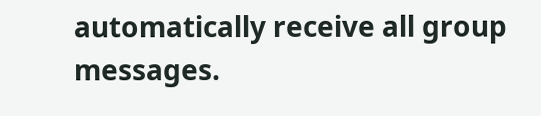automatically receive all group messages.